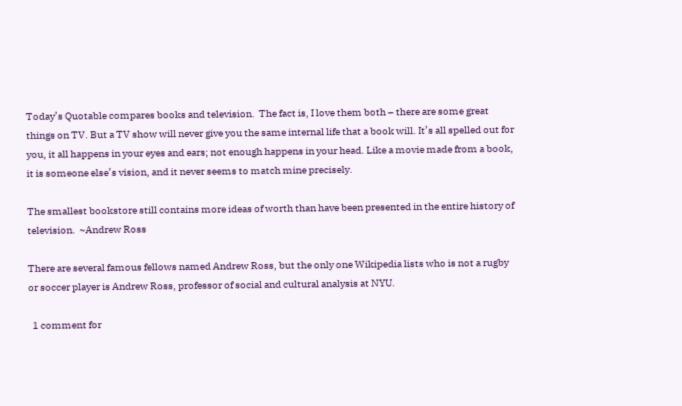Today’s Quotable compares books and television.  The fact is, I love them both – there are some great things on TV. But a TV show will never give you the same internal life that a book will. It’s all spelled out for you, it all happens in your eyes and ears; not enough happens in your head. Like a movie made from a book, it is someone else’s vision, and it never seems to match mine precisely.

The smallest bookstore still contains more ideas of worth than have been presented in the entire history of television.  ~Andrew Ross

There are several famous fellows named Andrew Ross, but the only one Wikipedia lists who is not a rugby or soccer player is Andrew Ross, professor of social and cultural analysis at NYU.

  1 comment for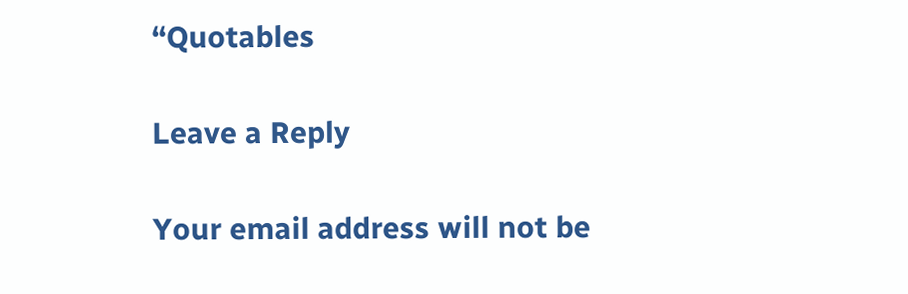“Quotables

Leave a Reply

Your email address will not be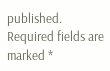published. Required fields are marked *